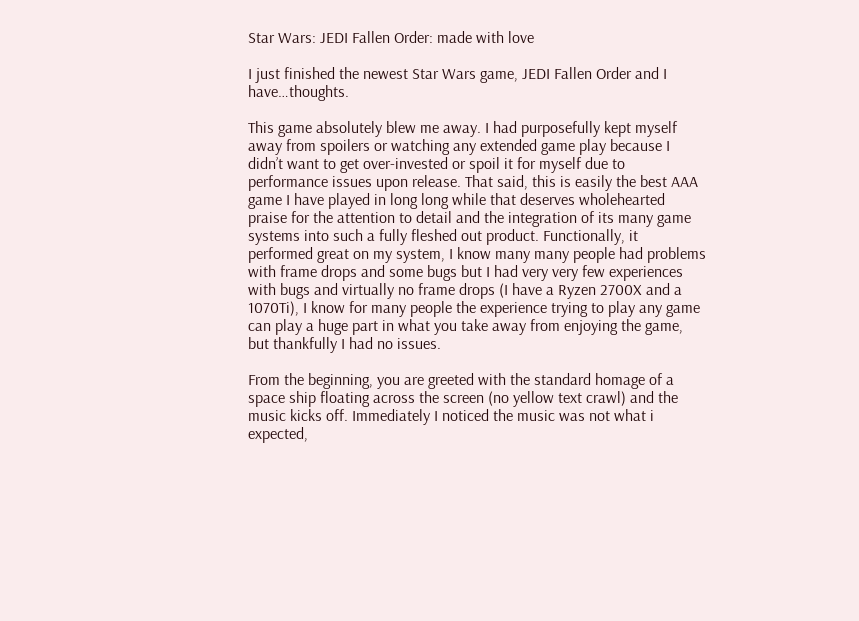Star Wars: JEDI Fallen Order: made with love

I just finished the newest Star Wars game, JEDI Fallen Order and I have…thoughts.

This game absolutely blew me away. I had purposefully kept myself away from spoilers or watching any extended game play because I didn’t want to get over-invested or spoil it for myself due to performance issues upon release. That said, this is easily the best AAA game I have played in long long while that deserves wholehearted praise for the attention to detail and the integration of its many game systems into such a fully fleshed out product. Functionally, it performed great on my system, I know many many people had problems with frame drops and some bugs but I had very very few experiences with bugs and virtually no frame drops (I have a Ryzen 2700X and a 1070Ti), I know for many people the experience trying to play any game can play a huge part in what you take away from enjoying the game, but thankfully I had no issues.

From the beginning, you are greeted with the standard homage of a space ship floating across the screen (no yellow text crawl) and the music kicks off. Immediately I noticed the music was not what i expected,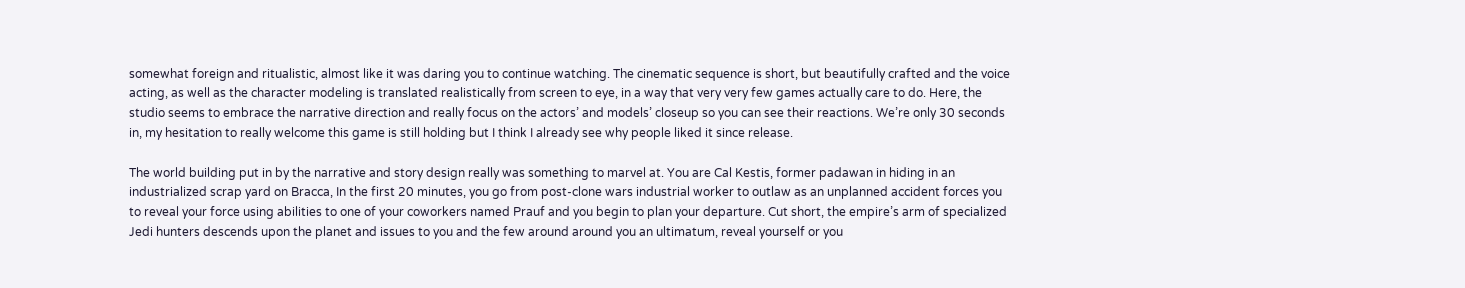somewhat foreign and ritualistic, almost like it was daring you to continue watching. The cinematic sequence is short, but beautifully crafted and the voice acting, as well as the character modeling is translated realistically from screen to eye, in a way that very very few games actually care to do. Here, the studio seems to embrace the narrative direction and really focus on the actors’ and models’ closeup so you can see their reactions. We’re only 30 seconds in, my hesitation to really welcome this game is still holding but I think I already see why people liked it since release.

The world building put in by the narrative and story design really was something to marvel at. You are Cal Kestis, former padawan in hiding in an industrialized scrap yard on Bracca, In the first 20 minutes, you go from post-clone wars industrial worker to outlaw as an unplanned accident forces you to reveal your force using abilities to one of your coworkers named Prauf and you begin to plan your departure. Cut short, the empire’s arm of specialized Jedi hunters descends upon the planet and issues to you and the few around around you an ultimatum, reveal yourself or you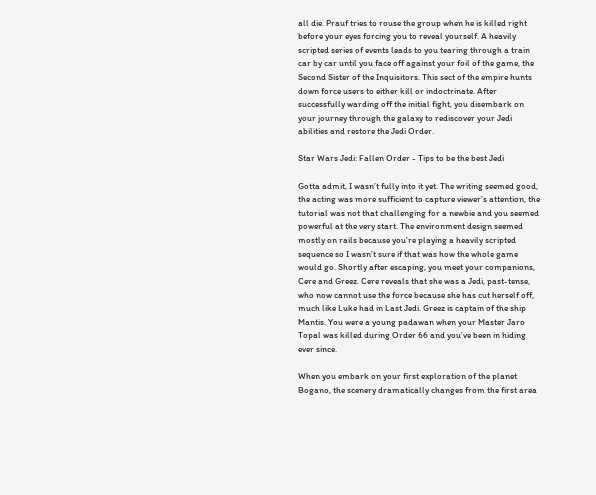all die. Prauf tries to rouse the group when he is killed right before your eyes forcing you to reveal yourself. A heavily scripted series of events leads to you tearing through a train car by car until you face off against your foil of the game, the Second Sister of the Inquisitors. This sect of the empire hunts down force users to either kill or indoctrinate. After successfully warding off the initial fight, you disembark on your journey through the galaxy to rediscover your Jedi abilities and restore the Jedi Order.

Star Wars Jedi: Fallen Order - Tips to be the best Jedi

Gotta admit, I wasn’t fully into it yet. The writing seemed good, the acting was more sufficient to capture viewer’s attention, the tutorial was not that challenging for a newbie and you seemed powerful at the very start. The environment design seemed mostly on rails because you’re playing a heavily scripted sequence so I wasn’t sure if that was how the whole game would go. Shortly after escaping, you meet your companions, Cere and Greez. Cere reveals that she was a Jedi, past-tense, who now cannot use the force because she has cut herself off, much like Luke had in Last Jedi. Greez is captain of the ship Mantis. You were a young padawan when your Master Jaro Topal was killed during Order 66 and you’ve been in hiding ever since.

When you embark on your first exploration of the planet Bogano, the scenery dramatically changes from the first area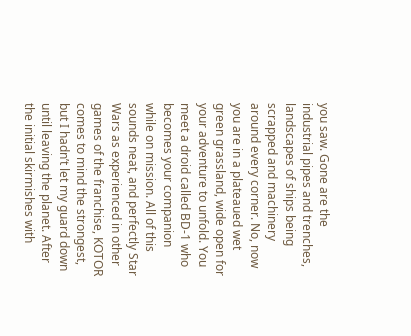you saw. Gone are the industrial pipes and trenches, landscapes of ships being scrapped and machinery around every corner. No, now you are in a plateaued wet green grassland, wide open for your adventure to unfold. You meet a droid called BD-1 who becomes your companion while on mission. All of this sounds neat, and perfectly Star Wars as experienced in other games of the franchise, KOTOR comes to mind the strongest, but I hadn’t let my guard down until leaving the planet. After the initial skirmishes with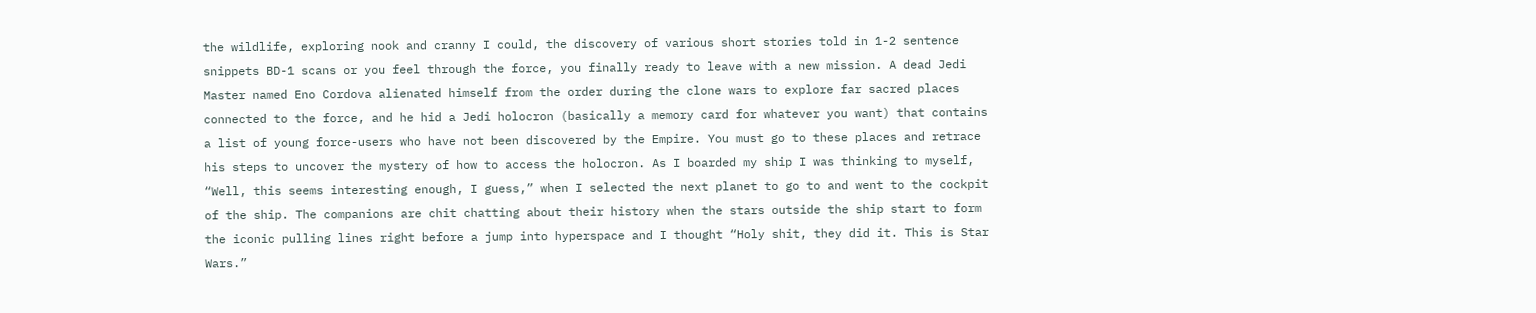the wildlife, exploring nook and cranny I could, the discovery of various short stories told in 1-2 sentence snippets BD-1 scans or you feel through the force, you finally ready to leave with a new mission. A dead Jedi Master named Eno Cordova alienated himself from the order during the clone wars to explore far sacred places connected to the force, and he hid a Jedi holocron (basically a memory card for whatever you want) that contains a list of young force-users who have not been discovered by the Empire. You must go to these places and retrace his steps to uncover the mystery of how to access the holocron. As I boarded my ship I was thinking to myself, “Well, this seems interesting enough, I guess,” when I selected the next planet to go to and went to the cockpit of the ship. The companions are chit chatting about their history when the stars outside the ship start to form the iconic pulling lines right before a jump into hyperspace and I thought “Holy shit, they did it. This is Star Wars.”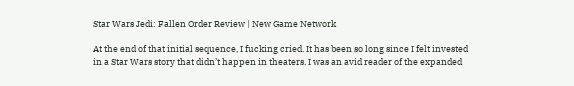Star Wars Jedi: Fallen Order Review | New Game Network

At the end of that initial sequence, I fucking cried. It has been so long since I felt invested in a Star Wars story that didn’t happen in theaters. I was an avid reader of the expanded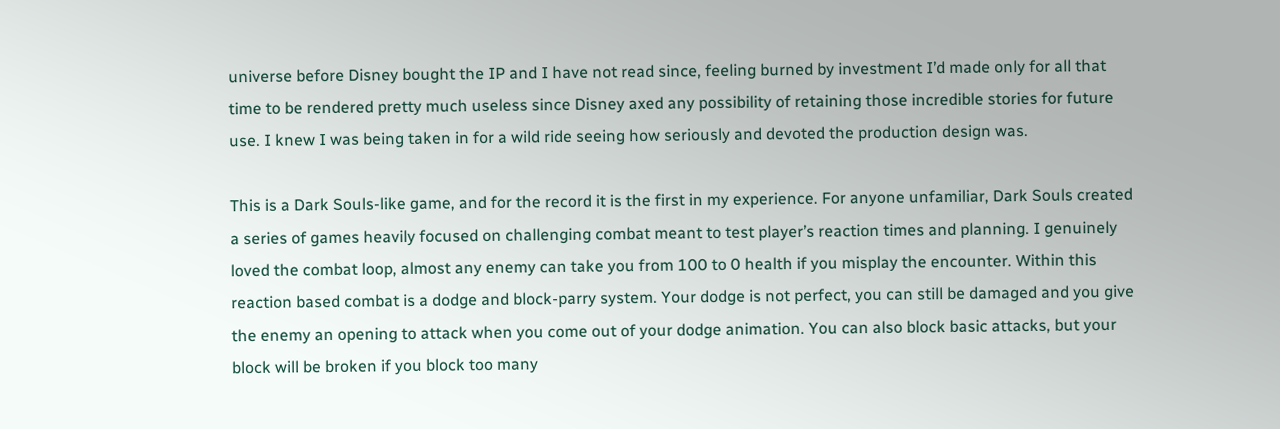universe before Disney bought the IP and I have not read since, feeling burned by investment I’d made only for all that time to be rendered pretty much useless since Disney axed any possibility of retaining those incredible stories for future use. I knew I was being taken in for a wild ride seeing how seriously and devoted the production design was.

This is a Dark Souls-like game, and for the record it is the first in my experience. For anyone unfamiliar, Dark Souls created a series of games heavily focused on challenging combat meant to test player’s reaction times and planning. I genuinely loved the combat loop, almost any enemy can take you from 100 to 0 health if you misplay the encounter. Within this reaction based combat is a dodge and block-parry system. Your dodge is not perfect, you can still be damaged and you give the enemy an opening to attack when you come out of your dodge animation. You can also block basic attacks, but your block will be broken if you block too many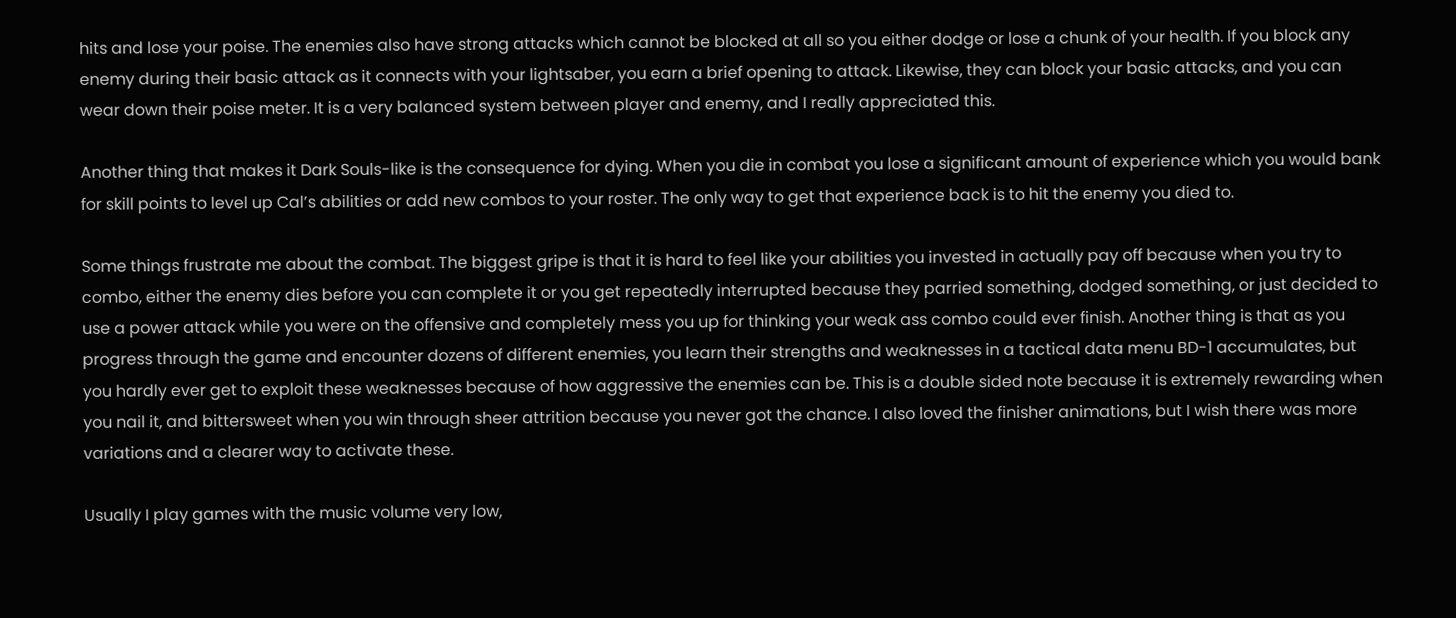hits and lose your poise. The enemies also have strong attacks which cannot be blocked at all so you either dodge or lose a chunk of your health. If you block any enemy during their basic attack as it connects with your lightsaber, you earn a brief opening to attack. Likewise, they can block your basic attacks, and you can wear down their poise meter. It is a very balanced system between player and enemy, and I really appreciated this.

Another thing that makes it Dark Souls-like is the consequence for dying. When you die in combat you lose a significant amount of experience which you would bank for skill points to level up Cal’s abilities or add new combos to your roster. The only way to get that experience back is to hit the enemy you died to.

Some things frustrate me about the combat. The biggest gripe is that it is hard to feel like your abilities you invested in actually pay off because when you try to combo, either the enemy dies before you can complete it or you get repeatedly interrupted because they parried something, dodged something, or just decided to use a power attack while you were on the offensive and completely mess you up for thinking your weak ass combo could ever finish. Another thing is that as you progress through the game and encounter dozens of different enemies, you learn their strengths and weaknesses in a tactical data menu BD-1 accumulates, but you hardly ever get to exploit these weaknesses because of how aggressive the enemies can be. This is a double sided note because it is extremely rewarding when you nail it, and bittersweet when you win through sheer attrition because you never got the chance. I also loved the finisher animations, but I wish there was more variations and a clearer way to activate these.

Usually I play games with the music volume very low,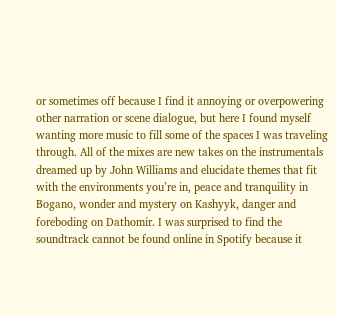or sometimes off because I find it annoying or overpowering other narration or scene dialogue, but here I found myself wanting more music to fill some of the spaces I was traveling through. All of the mixes are new takes on the instrumentals dreamed up by John Williams and elucidate themes that fit with the environments you’re in, peace and tranquility in Bogano, wonder and mystery on Kashyyk, danger and foreboding on Dathomir. I was surprised to find the soundtrack cannot be found online in Spotify because it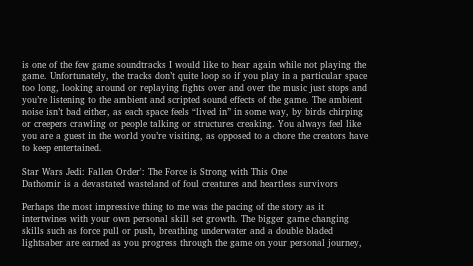is one of the few game soundtracks I would like to hear again while not playing the game. Unfortunately, the tracks don’t quite loop so if you play in a particular space too long, looking around or replaying fights over and over the music just stops and you’re listening to the ambient and scripted sound effects of the game. The ambient noise isn’t bad either, as each space feels “lived in” in some way, by birds chirping or creepers crawling or people talking or structures creaking. You always feel like you are a guest in the world you’re visiting, as opposed to a chore the creators have to keep entertained.

Star Wars Jedi: Fallen Order': The Force is Strong with This One
Dathomir is a devastated wasteland of foul creatures and heartless survivors

Perhaps the most impressive thing to me was the pacing of the story as it intertwines with your own personal skill set growth. The bigger game changing skills such as force pull or push, breathing underwater and a double bladed lightsaber are earned as you progress through the game on your personal journey,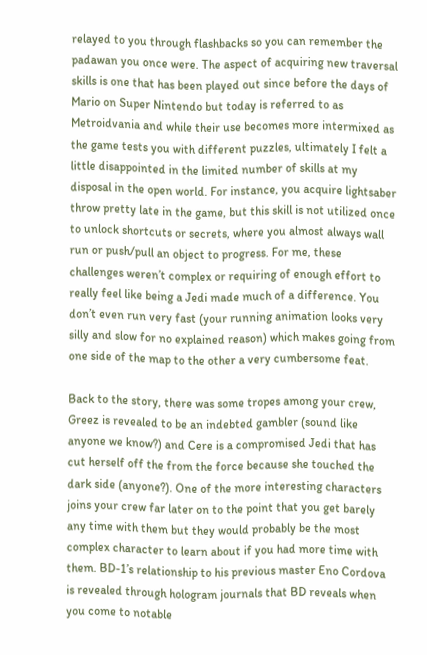relayed to you through flashbacks so you can remember the padawan you once were. The aspect of acquiring new traversal skills is one that has been played out since before the days of Mario on Super Nintendo but today is referred to as Metroidvania and while their use becomes more intermixed as the game tests you with different puzzles, ultimately I felt a little disappointed in the limited number of skills at my disposal in the open world. For instance, you acquire lightsaber throw pretty late in the game, but this skill is not utilized once to unlock shortcuts or secrets, where you almost always wall run or push/pull an object to progress. For me, these challenges weren’t complex or requiring of enough effort to really feel like being a Jedi made much of a difference. You don’t even run very fast (your running animation looks very silly and slow for no explained reason) which makes going from one side of the map to the other a very cumbersome feat.

Back to the story, there was some tropes among your crew, Greez is revealed to be an indebted gambler (sound like anyone we know?) and Cere is a compromised Jedi that has cut herself off the from the force because she touched the dark side (anyone?). One of the more interesting characters joins your crew far later on to the point that you get barely any time with them but they would probably be the most complex character to learn about if you had more time with them. BD-1’s relationship to his previous master Eno Cordova is revealed through hologram journals that BD reveals when you come to notable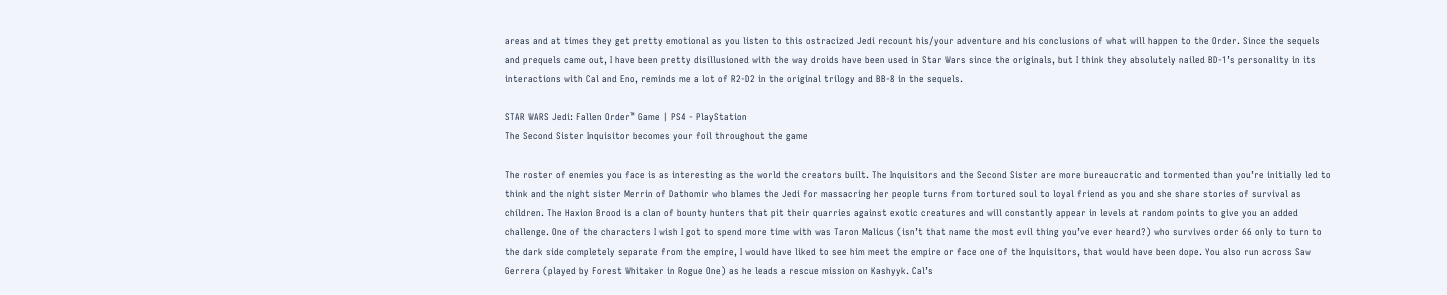areas and at times they get pretty emotional as you listen to this ostracized Jedi recount his/your adventure and his conclusions of what will happen to the Order. Since the sequels and prequels came out, I have been pretty disillusioned with the way droids have been used in Star Wars since the originals, but I think they absolutely nailed BD-1’s personality in its interactions with Cal and Eno, reminds me a lot of R2-D2 in the original trilogy and BB-8 in the sequels.

STAR WARS Jedi: Fallen Order™ Game | PS4 - PlayStation
The Second Sister Inquisitor becomes your foil throughout the game

The roster of enemies you face is as interesting as the world the creators built. The Inquisitors and the Second Sister are more bureaucratic and tormented than you’re initially led to think and the night sister Merrin of Dathomir who blames the Jedi for massacring her people turns from tortured soul to loyal friend as you and she share stories of survival as children. The Haxion Brood is a clan of bounty hunters that pit their quarries against exotic creatures and will constantly appear in levels at random points to give you an added challenge. One of the characters I wish I got to spend more time with was Taron Malicus (isn’t that name the most evil thing you’ve ever heard?) who survives order 66 only to turn to the dark side completely separate from the empire, I would have liked to see him meet the empire or face one of the Inquisitors, that would have been dope. You also run across Saw Gerrera (played by Forest Whitaker in Rogue One) as he leads a rescue mission on Kashyyk. Cal’s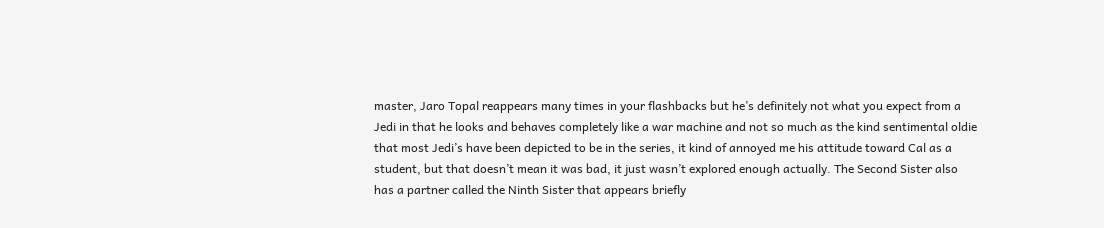master, Jaro Topal reappears many times in your flashbacks but he’s definitely not what you expect from a Jedi in that he looks and behaves completely like a war machine and not so much as the kind sentimental oldie that most Jedi’s have been depicted to be in the series, it kind of annoyed me his attitude toward Cal as a student, but that doesn’t mean it was bad, it just wasn’t explored enough actually. The Second Sister also has a partner called the Ninth Sister that appears briefly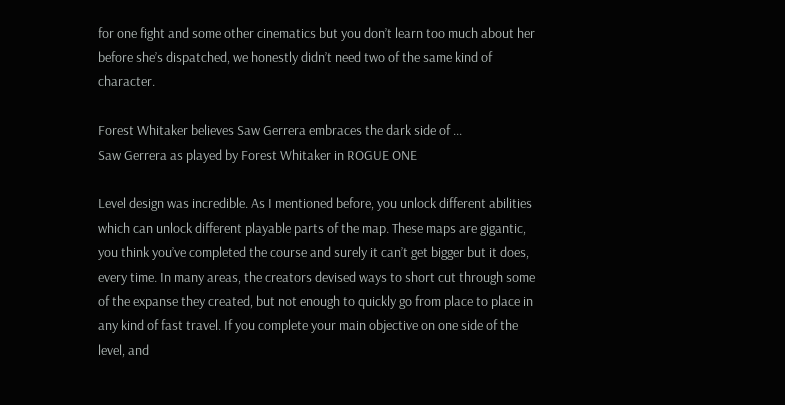for one fight and some other cinematics but you don’t learn too much about her before she’s dispatched, we honestly didn’t need two of the same kind of character.

Forest Whitaker believes Saw Gerrera embraces the dark side of ...
Saw Gerrera as played by Forest Whitaker in ROGUE ONE

Level design was incredible. As I mentioned before, you unlock different abilities which can unlock different playable parts of the map. These maps are gigantic, you think you’ve completed the course and surely it can’t get bigger but it does, every time. In many areas, the creators devised ways to short cut through some of the expanse they created, but not enough to quickly go from place to place in any kind of fast travel. If you complete your main objective on one side of the level, and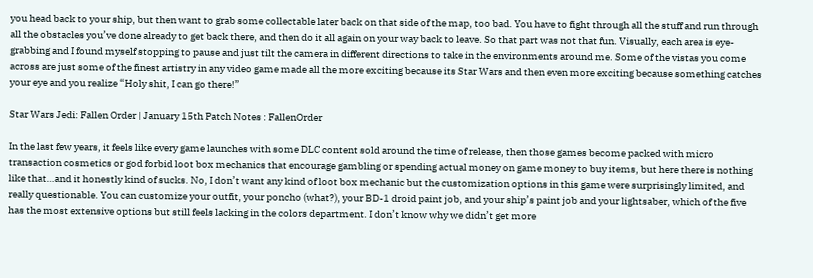you head back to your ship, but then want to grab some collectable later back on that side of the map, too bad. You have to fight through all the stuff and run through all the obstacles you’ve done already to get back there, and then do it all again on your way back to leave. So that part was not that fun. Visually, each area is eye-grabbing and I found myself stopping to pause and just tilt the camera in different directions to take in the environments around me. Some of the vistas you come across are just some of the finest artistry in any video game made all the more exciting because its Star Wars and then even more exciting because something catches your eye and you realize “Holy shit, I can go there!”

Star Wars Jedi: Fallen Order | January 15th Patch Notes : FallenOrder

In the last few years, it feels like every game launches with some DLC content sold around the time of release, then those games become packed with micro transaction cosmetics or god forbid loot box mechanics that encourage gambling or spending actual money on game money to buy items, but here there is nothing like that…and it honestly kind of sucks. No, I don’t want any kind of loot box mechanic but the customization options in this game were surprisingly limited, and really questionable. You can customize your outfit, your poncho (what?), your BD-1 droid paint job, and your ship’s paint job and your lightsaber, which of the five has the most extensive options but still feels lacking in the colors department. I don’t know why we didn’t get more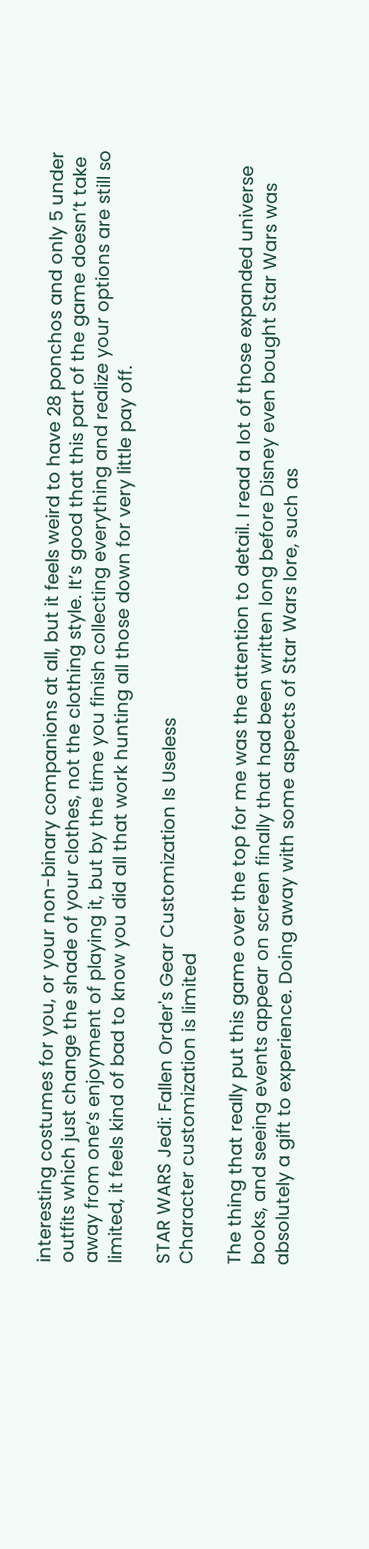interesting costumes for you, or your non-binary companions at all, but it feels weird to have 28 ponchos and only 5 under outfits which just change the shade of your clothes, not the clothing style. It’s good that this part of the game doesn’t take away from one’s enjoyment of playing it, but by the time you finish collecting everything and realize your options are still so limited, it feels kind of bad to know you did all that work hunting all those down for very little pay off.

STAR WARS Jedi: Fallen Order's Gear Customization Is Useless
Character customization is limited

The thing that really put this game over the top for me was the attention to detail. I read a lot of those expanded universe books, and seeing events appear on screen finally that had been written long before Disney even bought Star Wars was absolutely a gift to experience. Doing away with some aspects of Star Wars lore, such as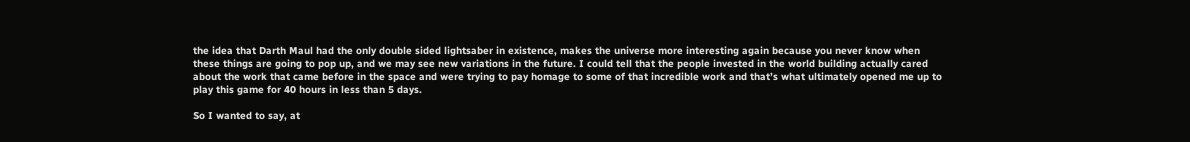the idea that Darth Maul had the only double sided lightsaber in existence, makes the universe more interesting again because you never know when these things are going to pop up, and we may see new variations in the future. I could tell that the people invested in the world building actually cared about the work that came before in the space and were trying to pay homage to some of that incredible work and that’s what ultimately opened me up to play this game for 40 hours in less than 5 days.

So I wanted to say, at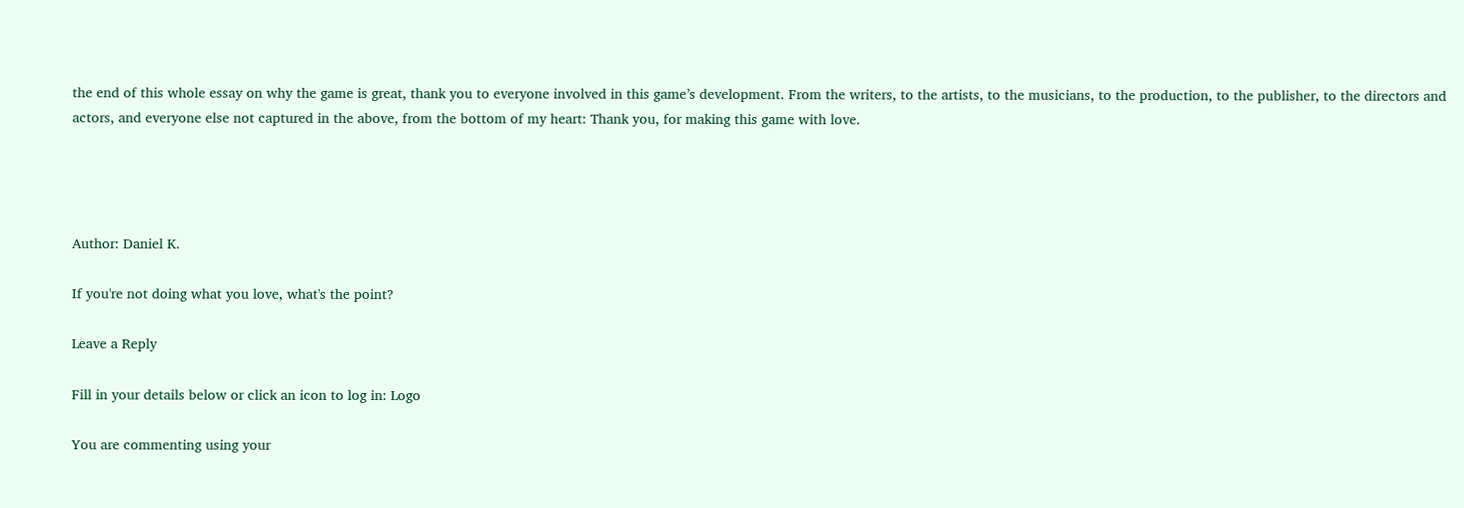the end of this whole essay on why the game is great, thank you to everyone involved in this game’s development. From the writers, to the artists, to the musicians, to the production, to the publisher, to the directors and actors, and everyone else not captured in the above, from the bottom of my heart: Thank you, for making this game with love.




Author: Daniel K.

If you're not doing what you love, what's the point?

Leave a Reply

Fill in your details below or click an icon to log in: Logo

You are commenting using your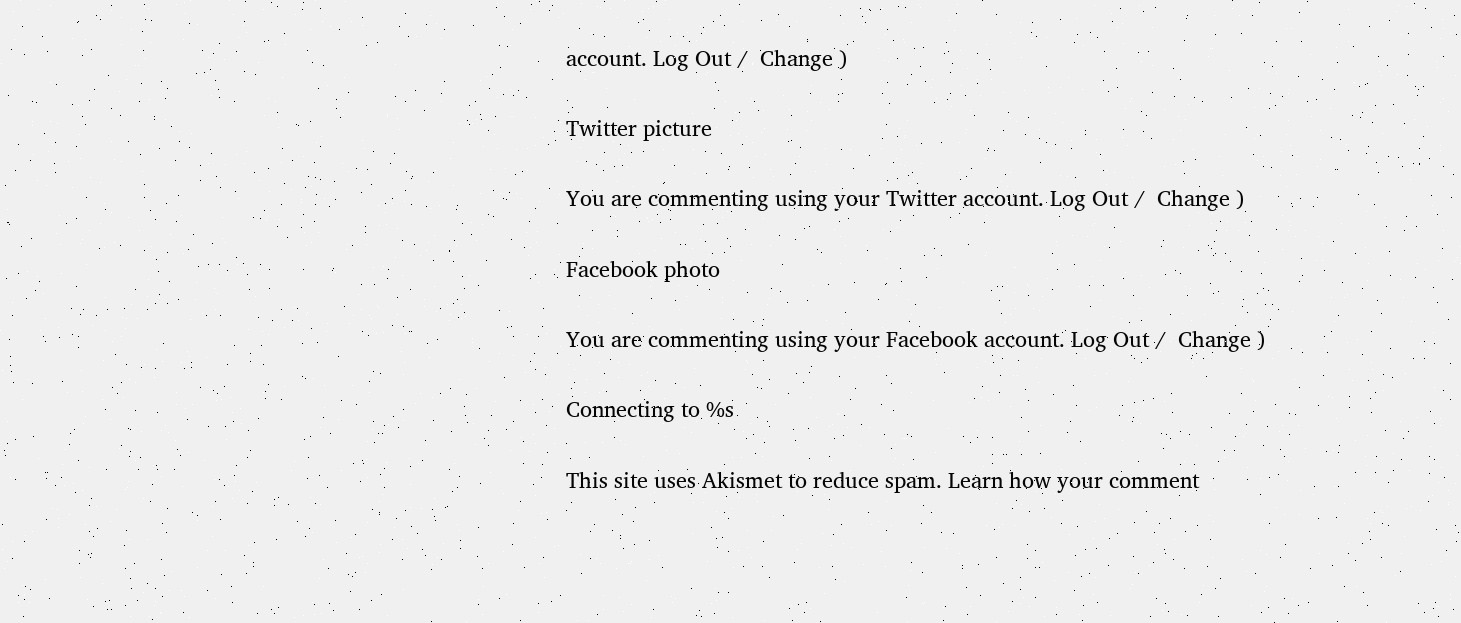account. Log Out /  Change )

Twitter picture

You are commenting using your Twitter account. Log Out /  Change )

Facebook photo

You are commenting using your Facebook account. Log Out /  Change )

Connecting to %s

This site uses Akismet to reduce spam. Learn how your comment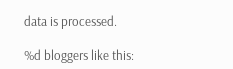data is processed.

%d bloggers like this: